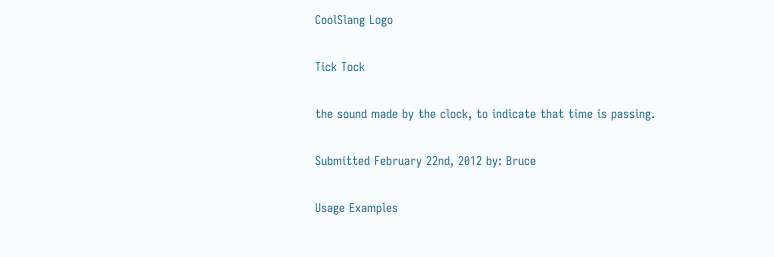CoolSlang Logo

Tick Tock

the sound made by the clock, to indicate that time is passing.

Submitted February 22nd, 2012 by: Bruce

Usage Examples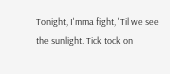Tonight, I'mma fight, 'Til we see the sunlight. Tick tock on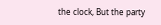the clock, But the party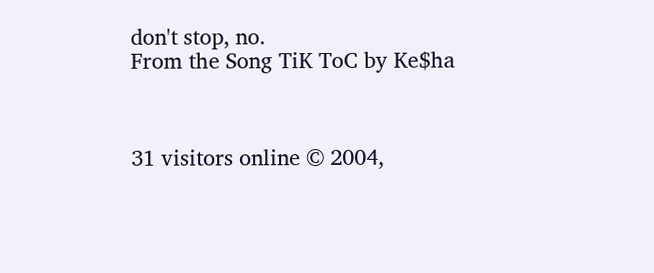don't stop, no.
From the Song TiK ToC by Ke$ha



31 visitors online © 2004,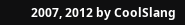2007, 2012 by CoolSlang